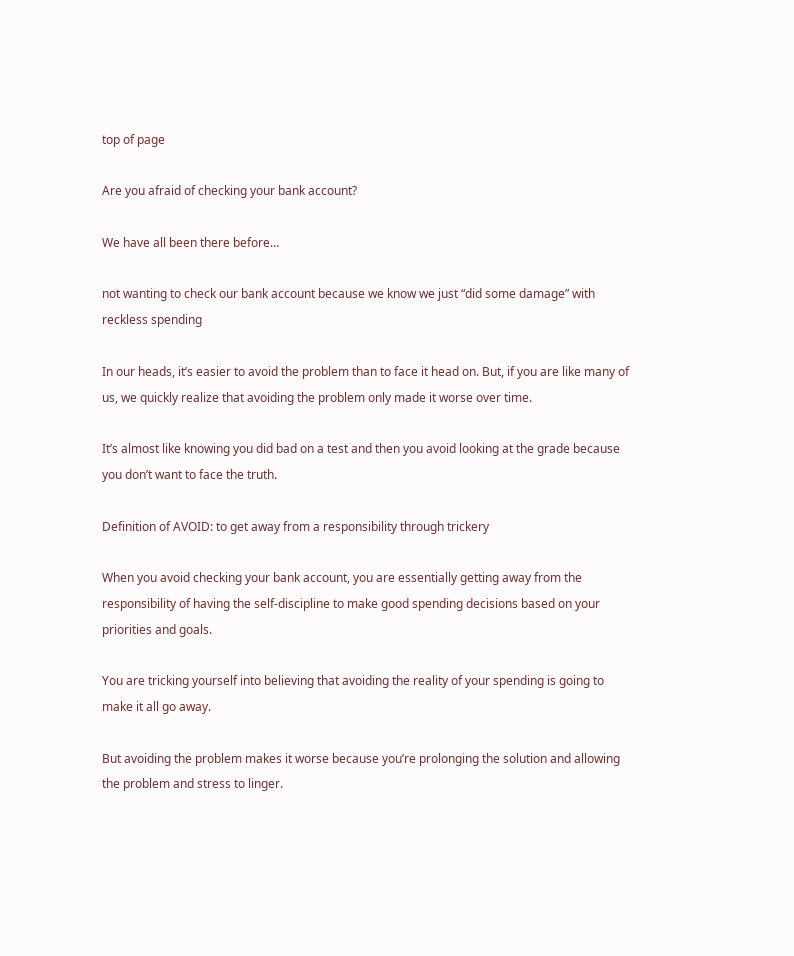top of page

Are you afraid of checking your bank account?

We have all been there before…

not wanting to check our bank account because we know we just “did some damage” with reckless spending

In our heads, it’s easier to avoid the problem than to face it head on. But, if you are like many of us, we quickly realize that avoiding the problem only made it worse over time.

It’s almost like knowing you did bad on a test and then you avoid looking at the grade because you don’t want to face the truth.

Definition of AVOID: to get away from a responsibility through trickery

When you avoid checking your bank account, you are essentially getting away from the responsibility of having the self-discipline to make good spending decisions based on your priorities and goals.

You are tricking yourself into believing that avoiding the reality of your spending is going to make it all go away.

But avoiding the problem makes it worse because you’re prolonging the solution and allowing the problem and stress to linger.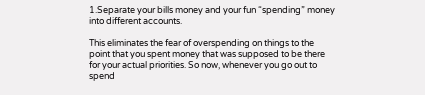1.Separate your bills money and your fun “spending” money into different accounts.

This eliminates the fear of overspending on things to the point that you spent money that was supposed to be there for your actual priorities. So now, whenever you go out to spend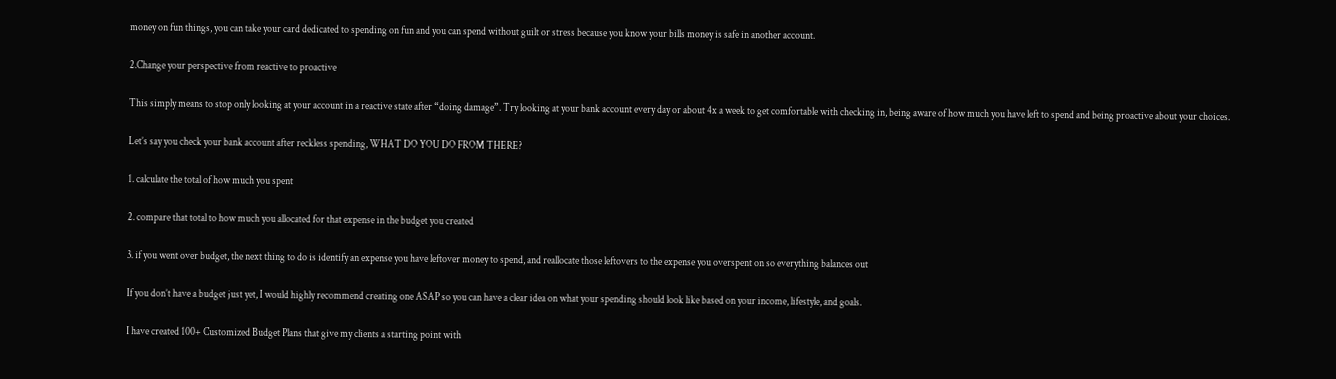money on fun things, you can take your card dedicated to spending on fun and you can spend without guilt or stress because you know your bills money is safe in another account.

2.Change your perspective from reactive to proactive

This simply means to stop only looking at your account in a reactive state after “doing damage”. Try looking at your bank account every day or about 4x a week to get comfortable with checking in, being aware of how much you have left to spend and being proactive about your choices.

Let’s say you check your bank account after reckless spending, WHAT DO YOU DO FROM THERE?

1. calculate the total of how much you spent

2. compare that total to how much you allocated for that expense in the budget you created

3. if you went over budget, the next thing to do is identify an expense you have leftover money to spend, and reallocate those leftovers to the expense you overspent on so everything balances out

If you don’t have a budget just yet, I would highly recommend creating one ASAP so you can have a clear idea on what your spending should look like based on your income, lifestyle, and goals.

I have created 100+ Customized Budget Plans that give my clients a starting point with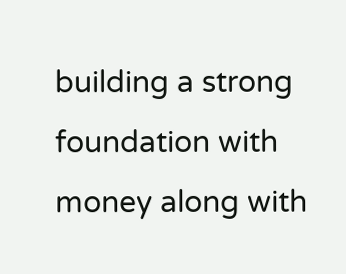building a strong foundation with money along with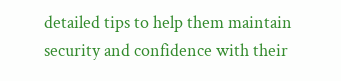detailed tips to help them maintain security and confidence with their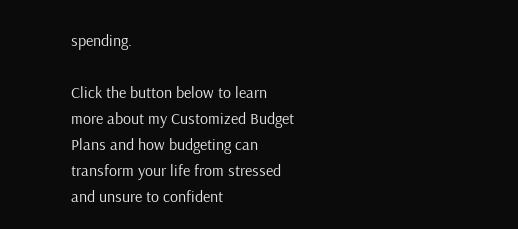spending.

Click the button below to learn more about my Customized Budget Plans and how budgeting can transform your life from stressed and unsure to confident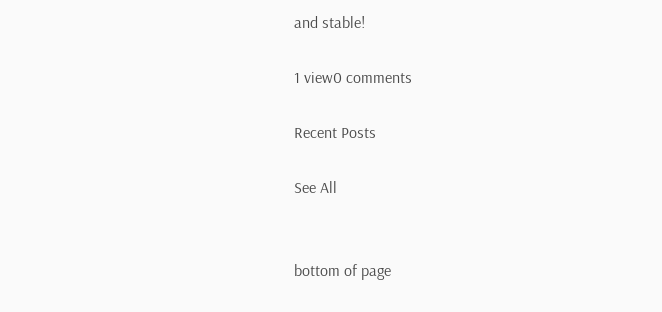and stable!

1 view0 comments

Recent Posts

See All


bottom of page